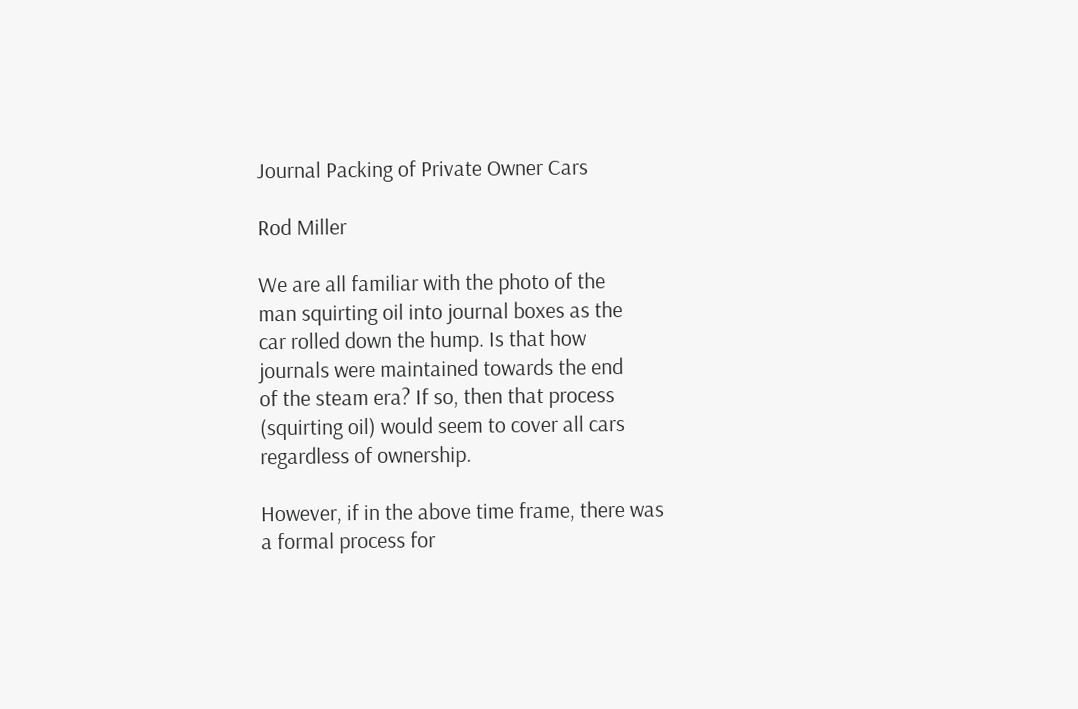Journal Packing of Private Owner Cars

Rod Miller

We are all familiar with the photo of the
man squirting oil into journal boxes as the
car rolled down the hump. Is that how
journals were maintained towards the end
of the steam era? If so, then that process
(squirting oil) would seem to cover all cars
regardless of ownership.

However, if in the above time frame, there was
a formal process for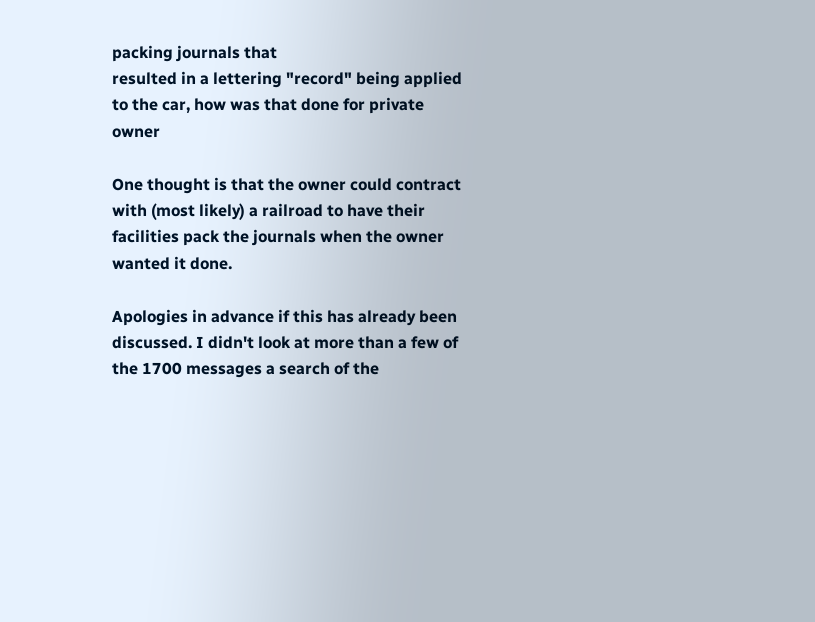packing journals that
resulted in a lettering "record" being applied
to the car, how was that done for private owner

One thought is that the owner could contract
with (most likely) a railroad to have their
facilities pack the journals when the owner
wanted it done.

Apologies in advance if this has already been
discussed. I didn't look at more than a few of
the 1700 messages a search of the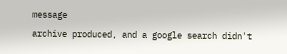message
archive produced, and a google search didn't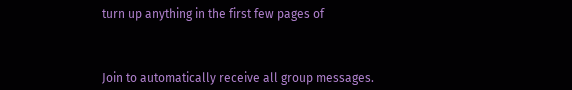turn up anything in the first few pages of



Join to automatically receive all group messages.